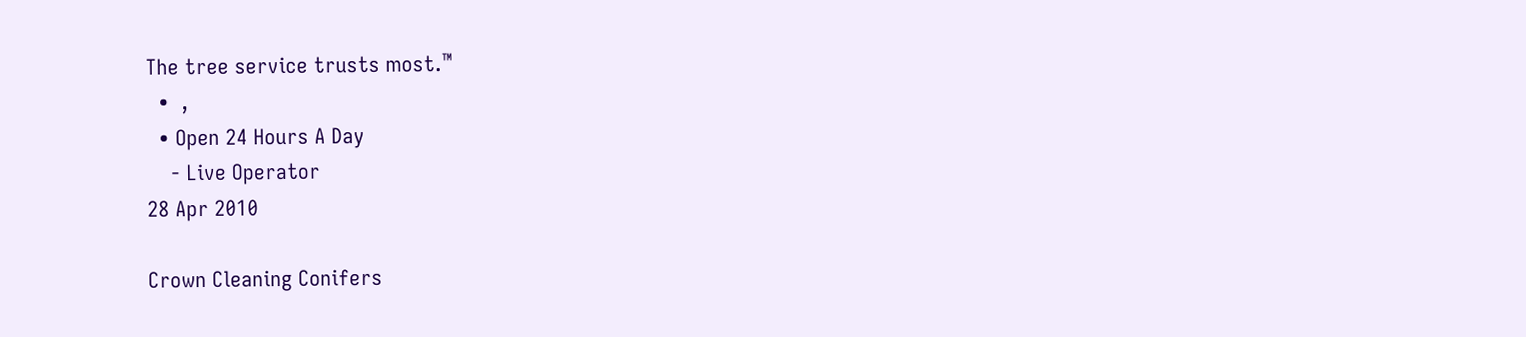The tree service trusts most.™
  •  ,
  • Open 24 Hours A Day
    - Live Operator
28 Apr 2010

Crown Cleaning Conifers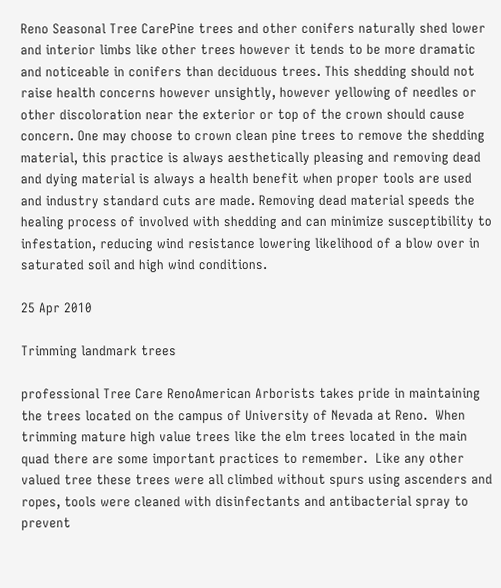Reno Seasonal Tree CarePine trees and other conifers naturally shed lower and interior limbs like other trees however it tends to be more dramatic and noticeable in conifers than deciduous trees. This shedding should not raise health concerns however unsightly, however yellowing of needles or other discoloration near the exterior or top of the crown should cause concern. One may choose to crown clean pine trees to remove the shedding material, this practice is always aesthetically pleasing and removing dead and dying material is always a health benefit when proper tools are used and industry standard cuts are made. Removing dead material speeds the healing process of involved with shedding and can minimize susceptibility to infestation, reducing wind resistance lowering likelihood of a blow over in saturated soil and high wind conditions.

25 Apr 2010

Trimming landmark trees

professional Tree Care RenoAmerican Arborists takes pride in maintaining the trees located on the campus of University of Nevada at Reno.  When trimming mature high value trees like the elm trees located in the main quad there are some important practices to remember.  Like any other valued tree these trees were all climbed without spurs using ascenders and ropes, tools were cleaned with disinfectants and antibacterial spray to prevent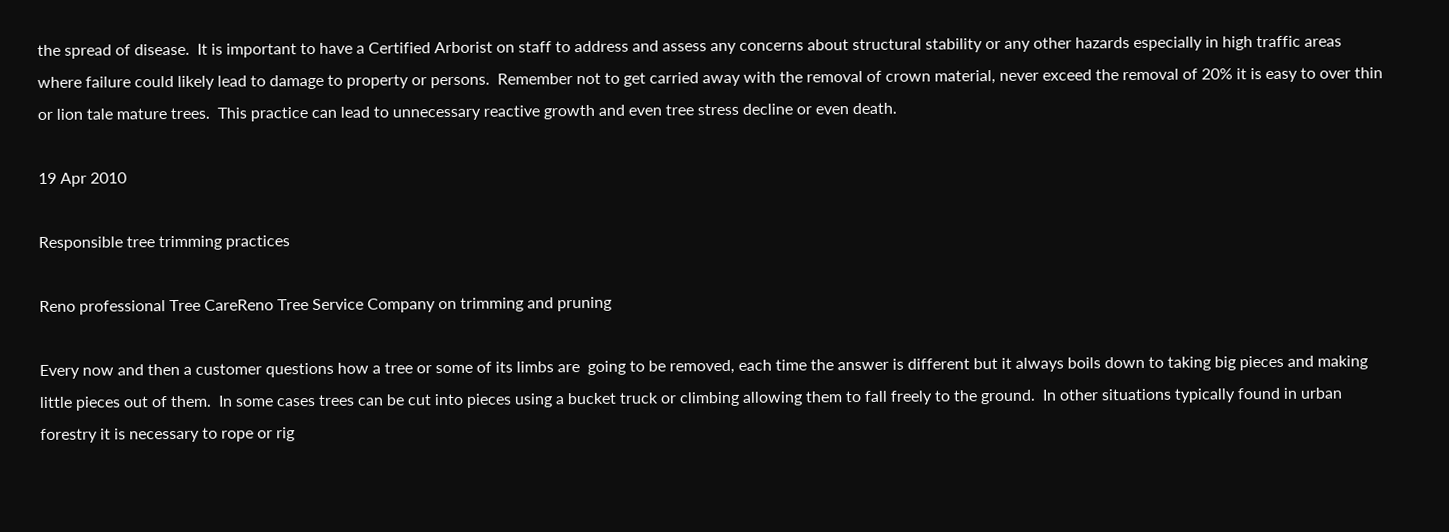the spread of disease.  It is important to have a Certified Arborist on staff to address and assess any concerns about structural stability or any other hazards especially in high traffic areas where failure could likely lead to damage to property or persons.  Remember not to get carried away with the removal of crown material, never exceed the removal of 20% it is easy to over thin or lion tale mature trees.  This practice can lead to unnecessary reactive growth and even tree stress decline or even death.

19 Apr 2010

Responsible tree trimming practices

Reno professional Tree CareReno Tree Service Company on trimming and pruning

Every now and then a customer questions how a tree or some of its limbs are  going to be removed, each time the answer is different but it always boils down to taking big pieces and making little pieces out of them.  In some cases trees can be cut into pieces using a bucket truck or climbing allowing them to fall freely to the ground.  In other situations typically found in urban forestry it is necessary to rope or rig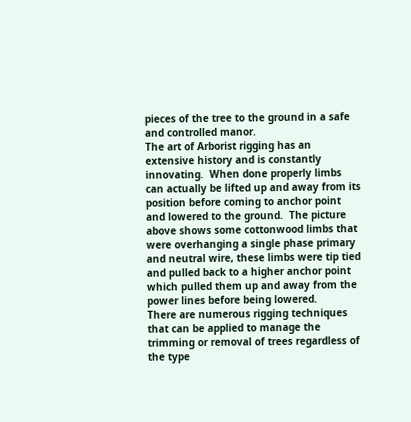pieces of the tree to the ground in a safe and controlled manor.
The art of Arborist rigging has an extensive history and is constantly innovating.  When done properly limbs can actually be lifted up and away from its position before coming to anchor point and lowered to the ground.  The picture above shows some cottonwood limbs that were overhanging a single phase primary and neutral wire, these limbs were tip tied and pulled back to a higher anchor point which pulled them up and away from the power lines before being lowered.
There are numerous rigging techniques that can be applied to manage the trimming or removal of trees regardless of the type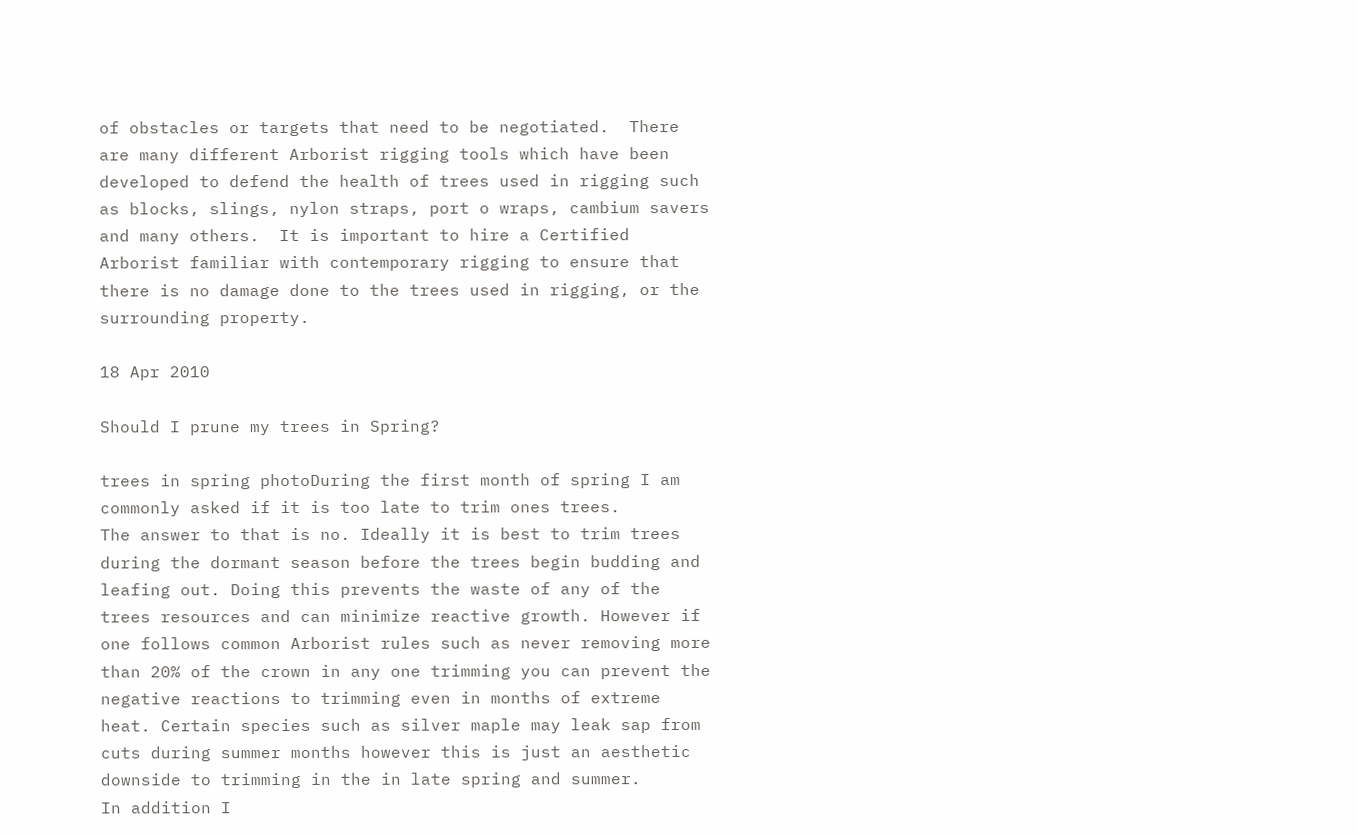of obstacles or targets that need to be negotiated.  There are many different Arborist rigging tools which have been developed to defend the health of trees used in rigging such as blocks, slings, nylon straps, port o wraps, cambium savers and many others.  It is important to hire a Certified Arborist familiar with contemporary rigging to ensure that there is no damage done to the trees used in rigging, or the surrounding property.

18 Apr 2010

Should I prune my trees in Spring?

trees in spring photoDuring the first month of spring I am commonly asked if it is too late to trim ones trees.
The answer to that is no. Ideally it is best to trim trees during the dormant season before the trees begin budding and leafing out. Doing this prevents the waste of any of the trees resources and can minimize reactive growth. However if one follows common Arborist rules such as never removing more than 20% of the crown in any one trimming you can prevent the negative reactions to trimming even in months of extreme heat. Certain species such as silver maple may leak sap from cuts during summer months however this is just an aesthetic downside to trimming in the in late spring and summer.
In addition I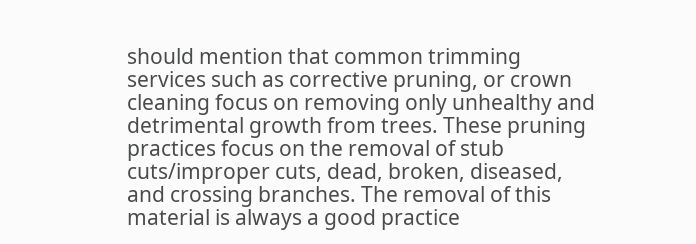should mention that common trimming services such as corrective pruning, or crown cleaning focus on removing only unhealthy and detrimental growth from trees. These pruning practices focus on the removal of stub cuts/improper cuts, dead, broken, diseased, and crossing branches. The removal of this material is always a good practice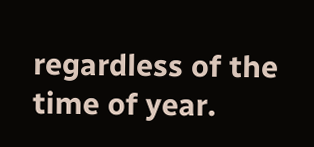regardless of the time of year.